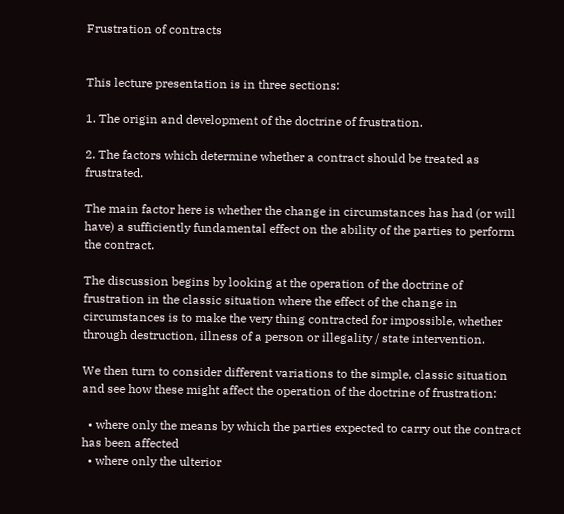Frustration of contracts


This lecture presentation is in three sections:

1. The origin and development of the doctrine of frustration.

2. The factors which determine whether a contract should be treated as frustrated.

The main factor here is whether the change in circumstances has had (or will have) a sufficiently fundamental effect on the ability of the parties to perform the contract.

The discussion begins by looking at the operation of the doctrine of frustration in the classic situation where the effect of the change in circumstances is to make the very thing contracted for impossible, whether through destruction, illness of a person or illegality / state intervention.

We then turn to consider different variations to the simple, classic situation and see how these might affect the operation of the doctrine of frustration:

  • where only the means by which the parties expected to carry out the contract has been affected
  • where only the ulterior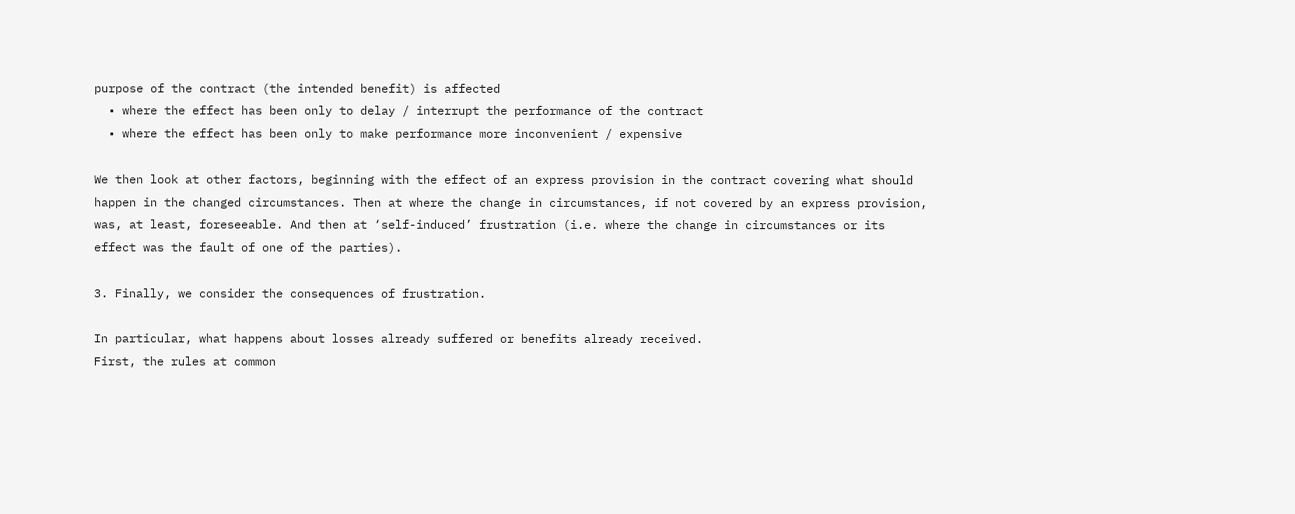purpose of the contract (the intended benefit) is affected
  • where the effect has been only to delay / interrupt the performance of the contract
  • where the effect has been only to make performance more inconvenient / expensive

We then look at other factors, beginning with the effect of an express provision in the contract covering what should happen in the changed circumstances. Then at where the change in circumstances, if not covered by an express provision, was, at least, foreseeable. And then at ‘self-induced’ frustration (i.e. where the change in circumstances or its effect was the fault of one of the parties).

3. Finally, we consider the consequences of frustration.

In particular, what happens about losses already suffered or benefits already received.
First, the rules at common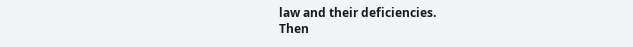law and their deficiencies.
Then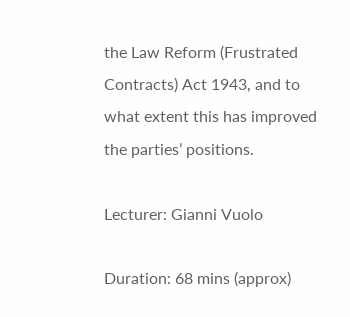the Law Reform (Frustrated Contracts) Act 1943, and to what extent this has improved the parties’ positions.

Lecturer: Gianni Vuolo

Duration: 68 mins (approx)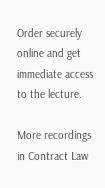Order securely online and get immediate access to the lecture.

More recordings in Contract Law